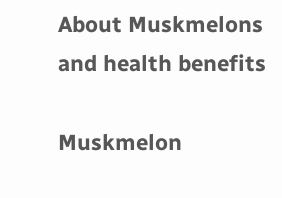About Muskmelons and health benefits

Muskmelon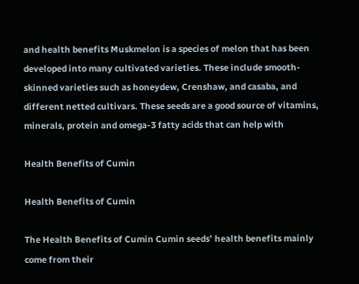and health benefits Muskmelon is a species of melon that has been developed into many cultivated varieties. These include smooth-skinned varieties such as honeydew, Crenshaw, and casaba, and different netted cultivars. These seeds are a good source of vitamins, minerals, protein and omega-3 fatty acids that can help with

Health Benefits of Cumin

Health Benefits of Cumin

The Health Benefits of Cumin Cumin seeds’ health benefits mainly come from their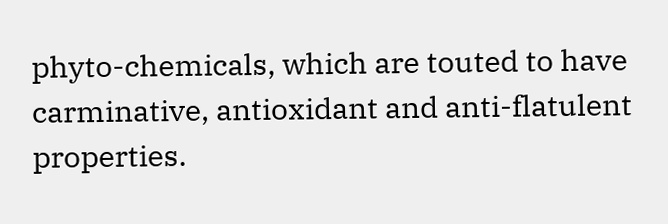phyto-chemicals, which are touted to have carminative, antioxidant and anti-flatulent properties.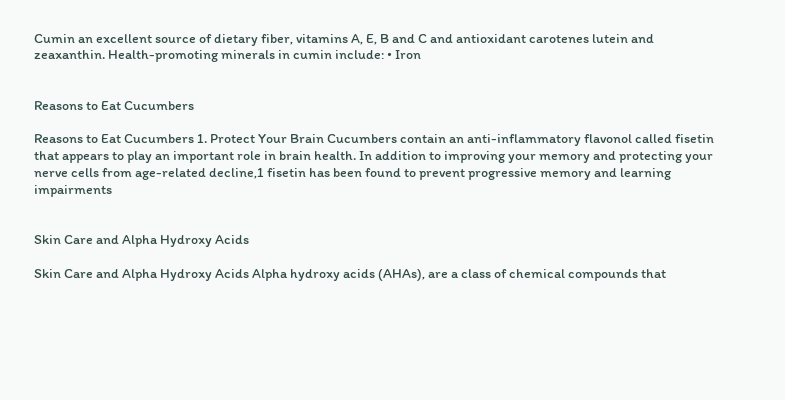Cumin an excellent source of dietary fiber, vitamins A, E, B and C and antioxidant carotenes lutein and zeaxanthin. Health-promoting minerals in cumin include: • Iron


Reasons to Eat Cucumbers

Reasons to Eat Cucumbers 1. Protect Your Brain Cucumbers contain an anti-inflammatory flavonol called fisetin that appears to play an important role in brain health. In addition to improving your memory and protecting your nerve cells from age-related decline,1 fisetin has been found to prevent progressive memory and learning impairments


Skin Care and Alpha Hydroxy Acids

Skin Care and Alpha Hydroxy Acids Alpha hydroxy acids (AHAs), are a class of chemical compounds that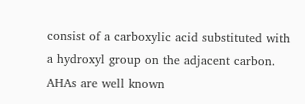consist of a carboxylic acid substituted with a hydroxyl group on the adjacent carbon. AHAs are well known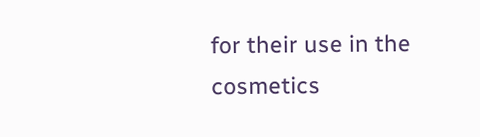for their use in the cosmetics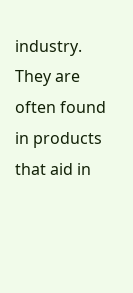industry. They are often found in products that aid in